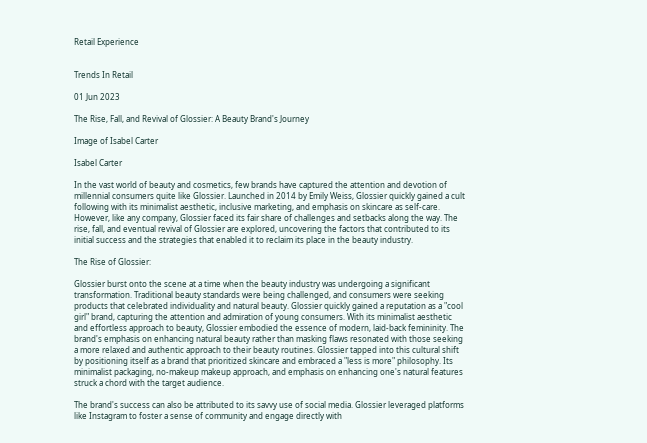Retail Experience


Trends In Retail

01 Jun 2023

The Rise, Fall, and Revival of Glossier: A Beauty Brand's Journey

Image of Isabel Carter

Isabel Carter

In the vast world of beauty and cosmetics, few brands have captured the attention and devotion of millennial consumers quite like Glossier. Launched in 2014 by Emily Weiss, Glossier quickly gained a cult following with its minimalist aesthetic, inclusive marketing, and emphasis on skincare as self-care. However, like any company, Glossier faced its fair share of challenges and setbacks along the way. The rise, fall, and eventual revival of Glossier are explored, uncovering the factors that contributed to its initial success and the strategies that enabled it to reclaim its place in the beauty industry.

The Rise of Glossier:

Glossier burst onto the scene at a time when the beauty industry was undergoing a significant transformation. Traditional beauty standards were being challenged, and consumers were seeking products that celebrated individuality and natural beauty. Glossier quickly gained a reputation as a "cool girl" brand, capturing the attention and admiration of young consumers. With its minimalist aesthetic and effortless approach to beauty, Glossier embodied the essence of modern, laid-back femininity. The brand's emphasis on enhancing natural beauty rather than masking flaws resonated with those seeking a more relaxed and authentic approach to their beauty routines. Glossier tapped into this cultural shift by positioning itself as a brand that prioritized skincare and embraced a "less is more" philosophy. Its minimalist packaging, no-makeup makeup approach, and emphasis on enhancing one's natural features struck a chord with the target audience.

The brand's success can also be attributed to its savvy use of social media. Glossier leveraged platforms like Instagram to foster a sense of community and engage directly with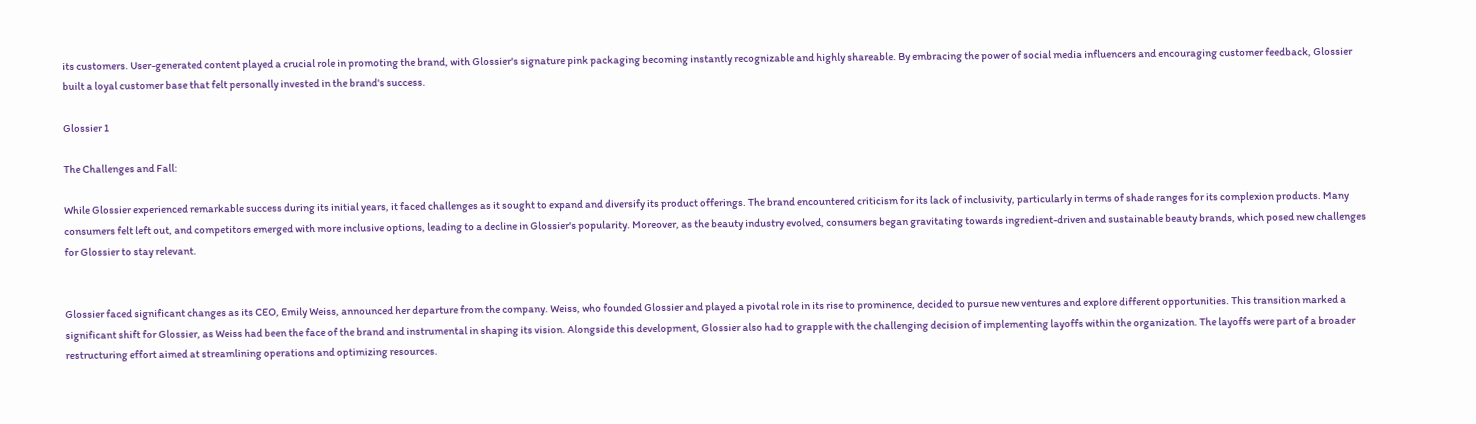its customers. User-generated content played a crucial role in promoting the brand, with Glossier's signature pink packaging becoming instantly recognizable and highly shareable. By embracing the power of social media influencers and encouraging customer feedback, Glossier built a loyal customer base that felt personally invested in the brand's success.

Glossier 1

The Challenges and Fall:

While Glossier experienced remarkable success during its initial years, it faced challenges as it sought to expand and diversify its product offerings. The brand encountered criticism for its lack of inclusivity, particularly in terms of shade ranges for its complexion products. Many consumers felt left out, and competitors emerged with more inclusive options, leading to a decline in Glossier's popularity. Moreover, as the beauty industry evolved, consumers began gravitating towards ingredient-driven and sustainable beauty brands, which posed new challenges for Glossier to stay relevant.


Glossier faced significant changes as its CEO, Emily Weiss, announced her departure from the company. Weiss, who founded Glossier and played a pivotal role in its rise to prominence, decided to pursue new ventures and explore different opportunities. This transition marked a significant shift for Glossier, as Weiss had been the face of the brand and instrumental in shaping its vision. Alongside this development, Glossier also had to grapple with the challenging decision of implementing layoffs within the organization. The layoffs were part of a broader restructuring effort aimed at streamlining operations and optimizing resources.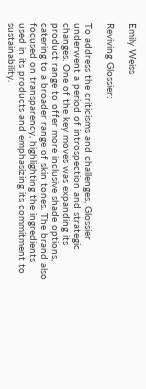Emily Weiss

Reviving Glossier:

To address the criticisms and challenges, Glossier underwent a period of introspection and strategic changes. One of the key moves was expanding its product range to offer more inclusive shade options, catering to a broader range of skin tones. The brand also focused on transparency, highlighting the ingredients used in its products and emphasizing its commitment to sustainability.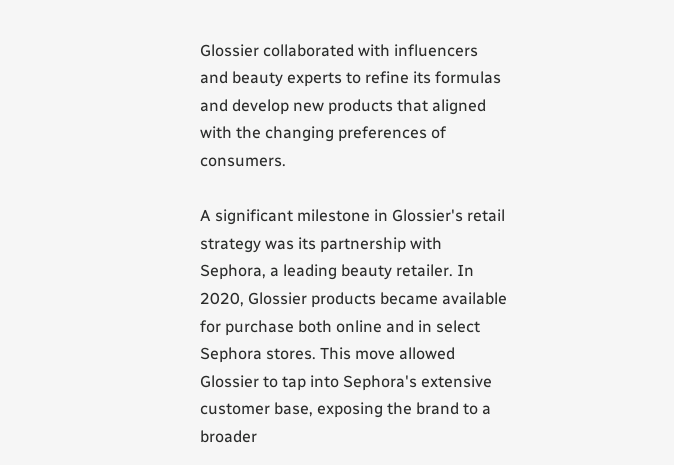Glossier collaborated with influencers and beauty experts to refine its formulas and develop new products that aligned with the changing preferences of consumers.

A significant milestone in Glossier's retail strategy was its partnership with Sephora, a leading beauty retailer. In 2020, Glossier products became available for purchase both online and in select Sephora stores. This move allowed Glossier to tap into Sephora's extensive customer base, exposing the brand to a broader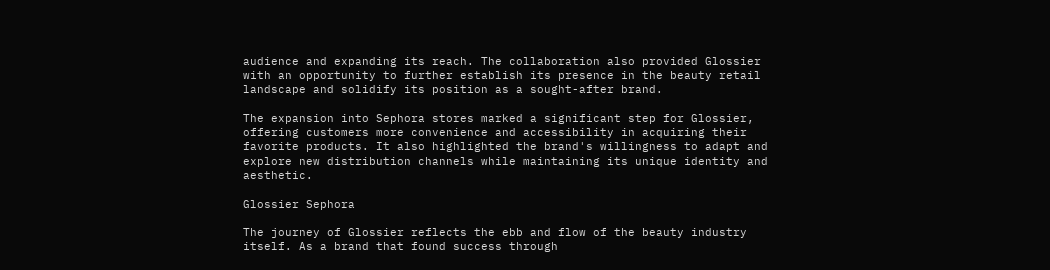audience and expanding its reach. The collaboration also provided Glossier with an opportunity to further establish its presence in the beauty retail landscape and solidify its position as a sought-after brand.

The expansion into Sephora stores marked a significant step for Glossier, offering customers more convenience and accessibility in acquiring their favorite products. It also highlighted the brand's willingness to adapt and explore new distribution channels while maintaining its unique identity and aesthetic.

Glossier Sephora

The journey of Glossier reflects the ebb and flow of the beauty industry itself. As a brand that found success through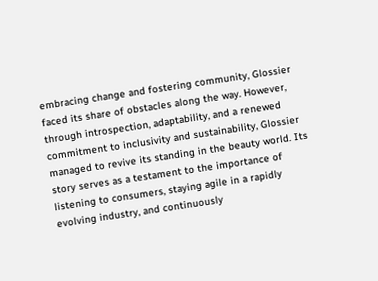embracing change and fostering community, Glossier faced its share of obstacles along the way. However, through introspection, adaptability, and a renewed commitment to inclusivity and sustainability, Glossier managed to revive its standing in the beauty world. Its story serves as a testament to the importance of listening to consumers, staying agile in a rapidly evolving industry, and continuously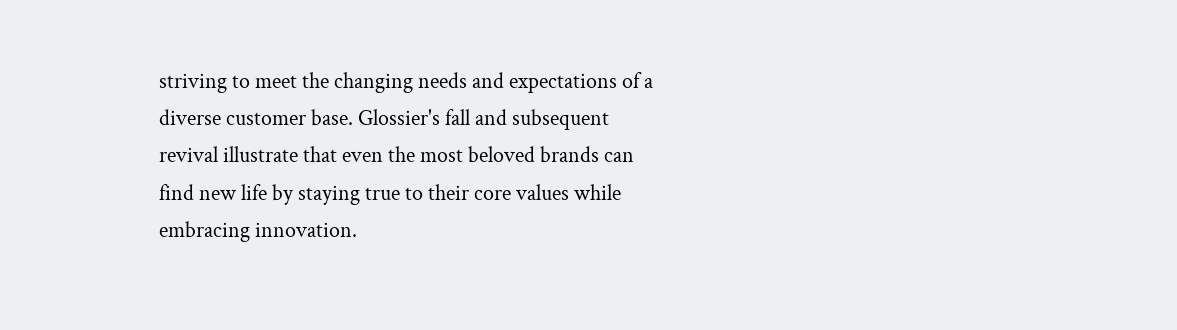striving to meet the changing needs and expectations of a diverse customer base. Glossier's fall and subsequent revival illustrate that even the most beloved brands can find new life by staying true to their core values while embracing innovation.